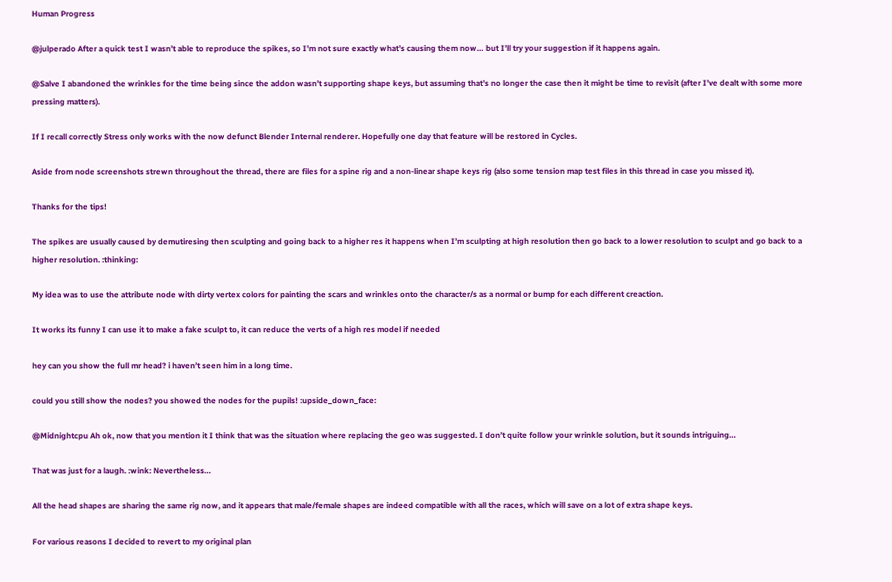Human Progress

@julperado After a quick test I wasn’t able to reproduce the spikes, so I’m not sure exactly what’s causing them now… but I’ll try your suggestion if it happens again.

@Salve I abandoned the wrinkles for the time being since the addon wasn’t supporting shape keys, but assuming that’s no longer the case then it might be time to revisit (after I’ve dealt with some more pressing matters).

If I recall correctly Stress only works with the now defunct Blender Internal renderer. Hopefully one day that feature will be restored in Cycles.

Aside from node screenshots strewn throughout the thread, there are files for a spine rig and a non-linear shape keys rig (also some tension map test files in this thread in case you missed it).

Thanks for the tips!

The spikes are usually caused by demutiresing then sculpting and going back to a higher res it happens when I’m sculpting at high resolution then go back to a lower resolution to sculpt and go back to a higher resolution. :thinking:

My idea was to use the attribute node with dirty vertex colors for painting the scars and wrinkles onto the character/s as a normal or bump for each different creaction.

It works its funny I can use it to make a fake sculpt to, it can reduce the verts of a high res model if needed

hey can you show the full mr head? i haven’t seen him in a long time.

could you still show the nodes? you showed the nodes for the pupils! :upside_down_face:

@Midnightcpu Ah ok, now that you mention it I think that was the situation where replacing the geo was suggested. I don’t quite follow your wrinkle solution, but it sounds intriguing…

That was just for a laugh. :wink: Nevertheless…

All the head shapes are sharing the same rig now, and it appears that male/female shapes are indeed compatible with all the races, which will save on a lot of extra shape keys.

For various reasons I decided to revert to my original plan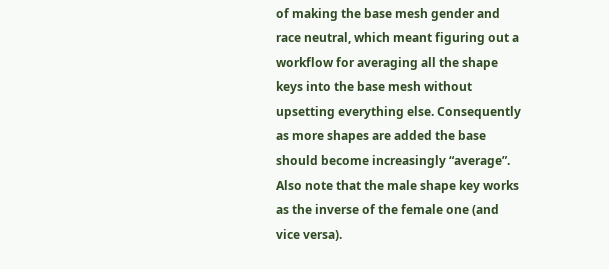of making the base mesh gender and race neutral, which meant figuring out a workflow for averaging all the shape keys into the base mesh without upsetting everything else. Consequently as more shapes are added the base should become increasingly “average”. Also note that the male shape key works as the inverse of the female one (and vice versa).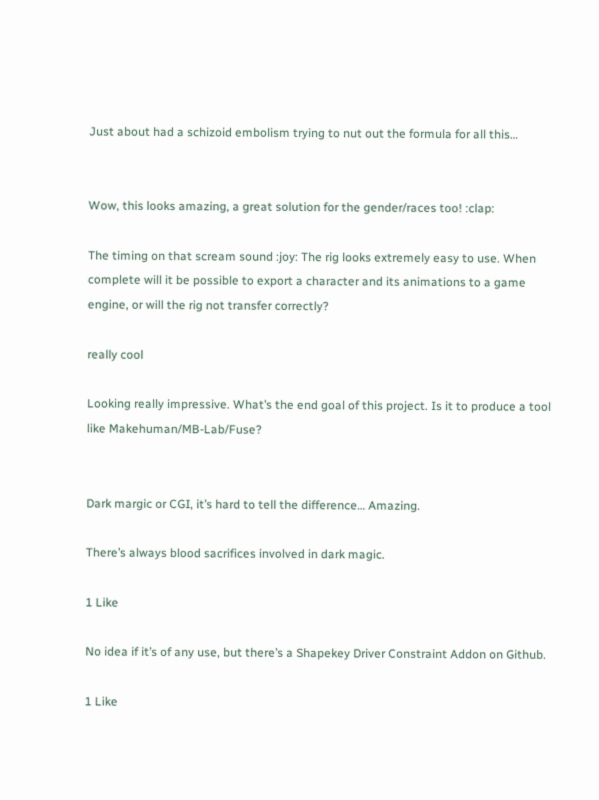Just about had a schizoid embolism trying to nut out the formula for all this…


Wow, this looks amazing, a great solution for the gender/races too! :clap:

The timing on that scream sound :joy: The rig looks extremely easy to use. When complete will it be possible to export a character and its animations to a game engine, or will the rig not transfer correctly?

really cool

Looking really impressive. What’s the end goal of this project. Is it to produce a tool like Makehuman/MB-Lab/Fuse?


Dark margic or CGI, it’s hard to tell the difference… Amazing.

There’s always blood sacrifices involved in dark magic.

1 Like

No idea if it’s of any use, but there’s a Shapekey Driver Constraint Addon on Github.

1 Like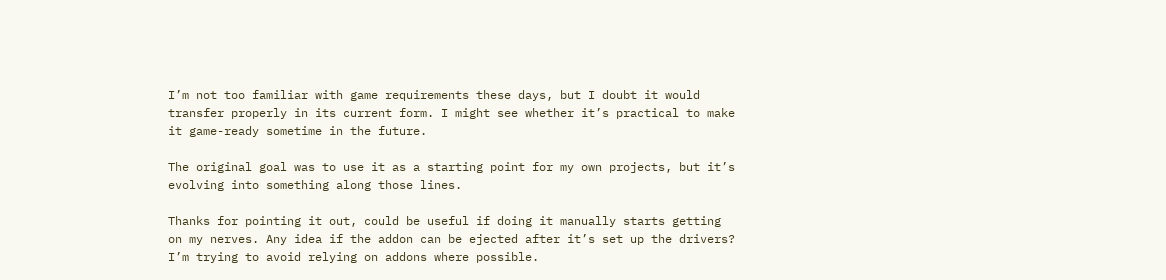I’m not too familiar with game requirements these days, but I doubt it would transfer properly in its current form. I might see whether it’s practical to make it game-ready sometime in the future.

The original goal was to use it as a starting point for my own projects, but it’s evolving into something along those lines.

Thanks for pointing it out, could be useful if doing it manually starts getting on my nerves. Any idea if the addon can be ejected after it’s set up the drivers? I’m trying to avoid relying on addons where possible.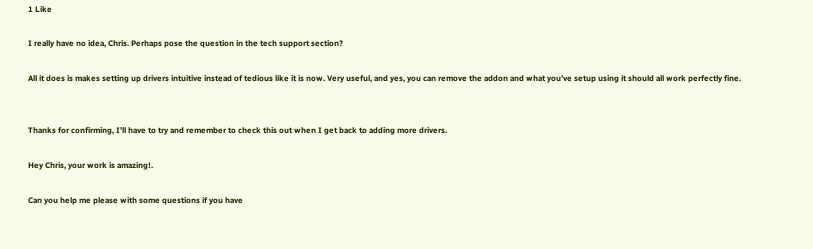1 Like

I really have no idea, Chris. Perhaps pose the question in the tech support section?

All it does is makes setting up drivers intuitive instead of tedious like it is now. Very useful, and yes, you can remove the addon and what you’ve setup using it should all work perfectly fine.


Thanks for confirming, I’ll have to try and remember to check this out when I get back to adding more drivers.

Hey Chris, your work is amazing!.

Can you help me please with some questions if you have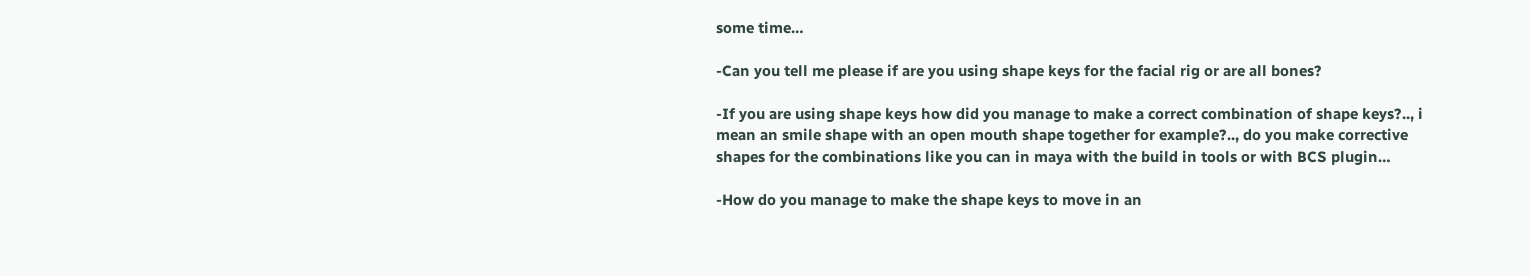some time…

-Can you tell me please if are you using shape keys for the facial rig or are all bones?

-If you are using shape keys how did you manage to make a correct combination of shape keys?.., i mean an smile shape with an open mouth shape together for example?.., do you make corrective shapes for the combinations like you can in maya with the build in tools or with BCS plugin…

-How do you manage to make the shape keys to move in an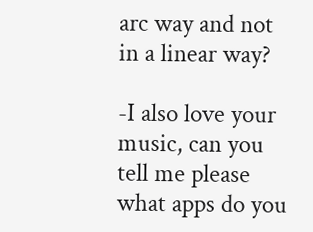arc way and not in a linear way?

-I also love your music, can you tell me please what apps do you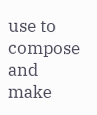use to compose and make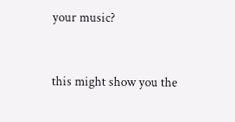your music?


this might show you the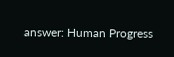answer: Human Progress